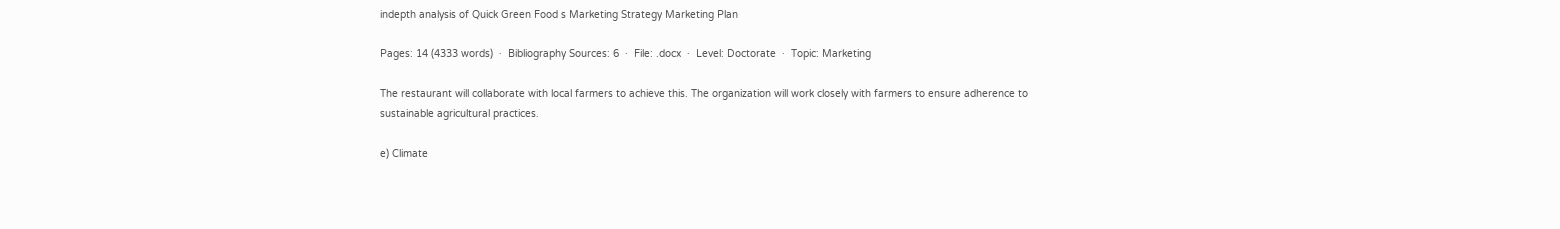indepth analysis of Quick Green Food s Marketing Strategy Marketing Plan

Pages: 14 (4333 words)  ·  Bibliography Sources: 6  ·  File: .docx  ·  Level: Doctorate  ·  Topic: Marketing

The restaurant will collaborate with local farmers to achieve this. The organization will work closely with farmers to ensure adherence to sustainable agricultural practices.

e) Climate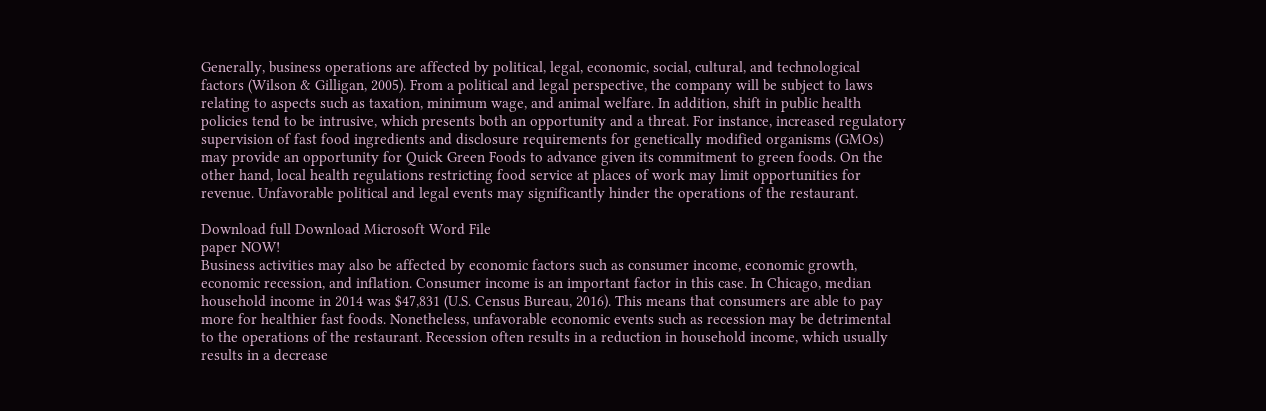Generally, business operations are affected by political, legal, economic, social, cultural, and technological factors (Wilson & Gilligan, 2005). From a political and legal perspective, the company will be subject to laws relating to aspects such as taxation, minimum wage, and animal welfare. In addition, shift in public health policies tend to be intrusive, which presents both an opportunity and a threat. For instance, increased regulatory supervision of fast food ingredients and disclosure requirements for genetically modified organisms (GMOs) may provide an opportunity for Quick Green Foods to advance given its commitment to green foods. On the other hand, local health regulations restricting food service at places of work may limit opportunities for revenue. Unfavorable political and legal events may significantly hinder the operations of the restaurant.

Download full Download Microsoft Word File
paper NOW!
Business activities may also be affected by economic factors such as consumer income, economic growth, economic recession, and inflation. Consumer income is an important factor in this case. In Chicago, median household income in 2014 was $47,831 (U.S. Census Bureau, 2016). This means that consumers are able to pay more for healthier fast foods. Nonetheless, unfavorable economic events such as recession may be detrimental to the operations of the restaurant. Recession often results in a reduction in household income, which usually results in a decrease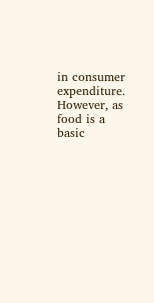in consumer expenditure. However, as food is a basic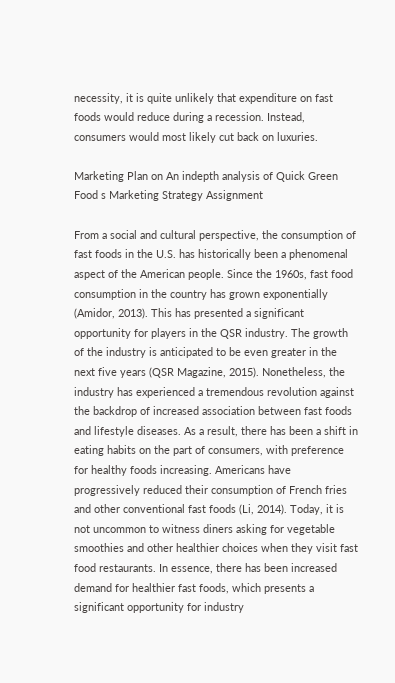necessity, it is quite unlikely that expenditure on fast foods would reduce during a recession. Instead, consumers would most likely cut back on luxuries.

Marketing Plan on An indepth analysis of Quick Green Food s Marketing Strategy Assignment

From a social and cultural perspective, the consumption of fast foods in the U.S. has historically been a phenomenal aspect of the American people. Since the 1960s, fast food consumption in the country has grown exponentially (Amidor, 2013). This has presented a significant opportunity for players in the QSR industry. The growth of the industry is anticipated to be even greater in the next five years (QSR Magazine, 2015). Nonetheless, the industry has experienced a tremendous revolution against the backdrop of increased association between fast foods and lifestyle diseases. As a result, there has been a shift in eating habits on the part of consumers, with preference for healthy foods increasing. Americans have progressively reduced their consumption of French fries and other conventional fast foods (Li, 2014). Today, it is not uncommon to witness diners asking for vegetable smoothies and other healthier choices when they visit fast food restaurants. In essence, there has been increased demand for healthier fast foods, which presents a significant opportunity for industry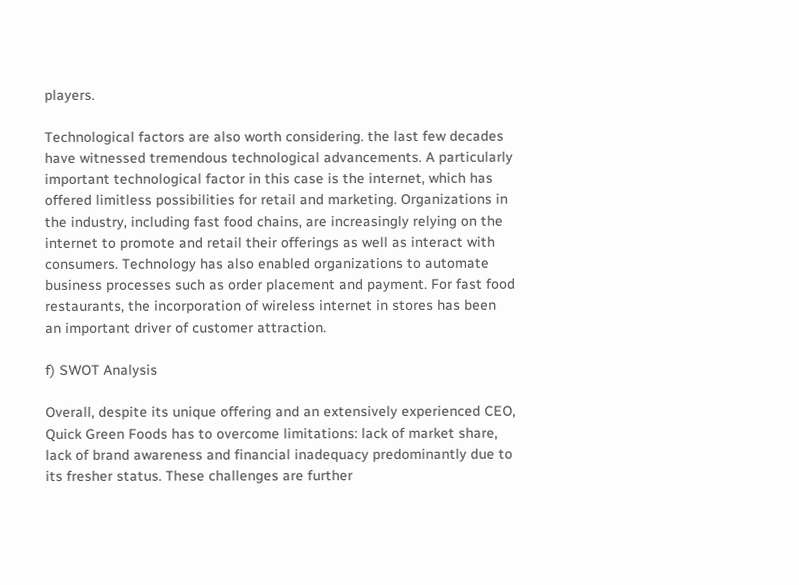players.

Technological factors are also worth considering. the last few decades have witnessed tremendous technological advancements. A particularly important technological factor in this case is the internet, which has offered limitless possibilities for retail and marketing. Organizations in the industry, including fast food chains, are increasingly relying on the internet to promote and retail their offerings as well as interact with consumers. Technology has also enabled organizations to automate business processes such as order placement and payment. For fast food restaurants, the incorporation of wireless internet in stores has been an important driver of customer attraction.

f) SWOT Analysis

Overall, despite its unique offering and an extensively experienced CEO, Quick Green Foods has to overcome limitations: lack of market share, lack of brand awareness and financial inadequacy predominantly due to its fresher status. These challenges are further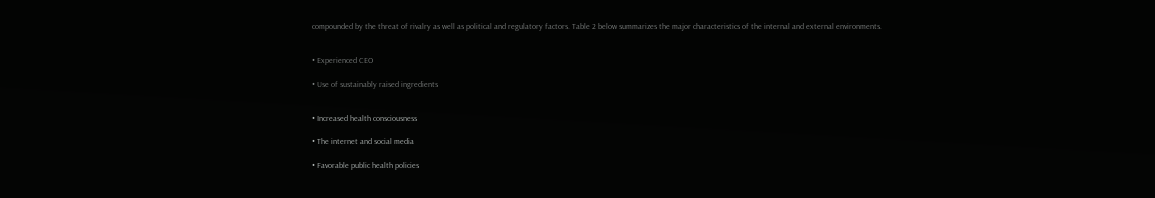compounded by the threat of rivalry as well as political and regulatory factors. Table 2 below summarizes the major characteristics of the internal and external environments.


• Experienced CEO

• Use of sustainably raised ingredients


• Increased health consciousness

• The internet and social media

• Favorable public health policies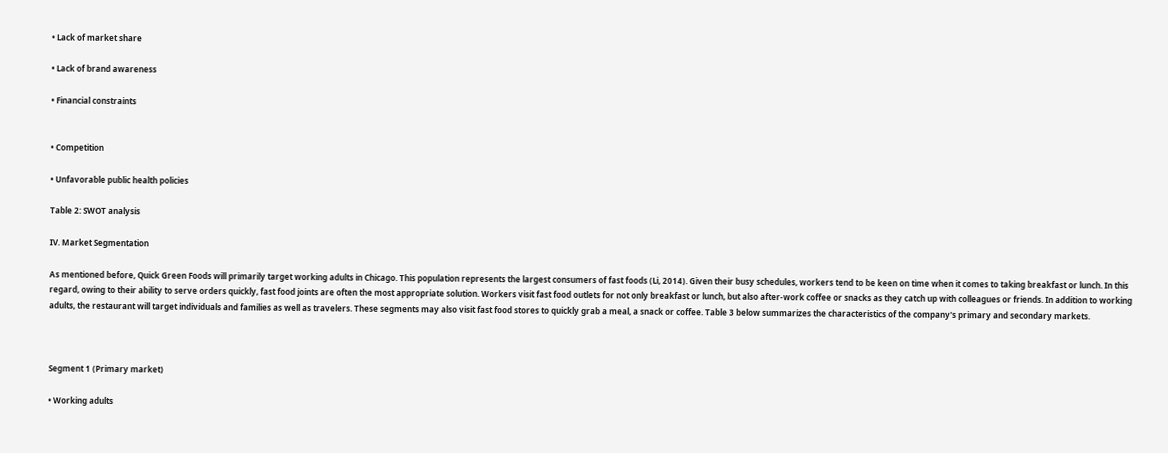• Lack of market share

• Lack of brand awareness

• Financial constraints


• Competition

• Unfavorable public health policies

Table 2: SWOT analysis

IV. Market Segmentation

As mentioned before, Quick Green Foods will primarily target working adults in Chicago. This population represents the largest consumers of fast foods (Li, 2014). Given their busy schedules, workers tend to be keen on time when it comes to taking breakfast or lunch. In this regard, owing to their ability to serve orders quickly, fast food joints are often the most appropriate solution. Workers visit fast food outlets for not only breakfast or lunch, but also after-work coffee or snacks as they catch up with colleagues or friends. In addition to working adults, the restaurant will target individuals and families as well as travelers. These segments may also visit fast food stores to quickly grab a meal, a snack or coffee. Table 3 below summarizes the characteristics of the company's primary and secondary markets.



Segment 1 (Primary market)

• Working adults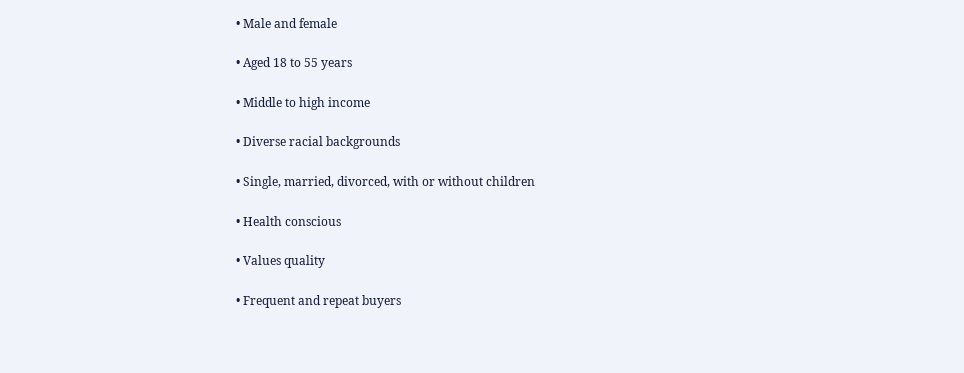• Male and female

• Aged 18 to 55 years

• Middle to high income

• Diverse racial backgrounds

• Single, married, divorced, with or without children

• Health conscious

• Values quality

• Frequent and repeat buyers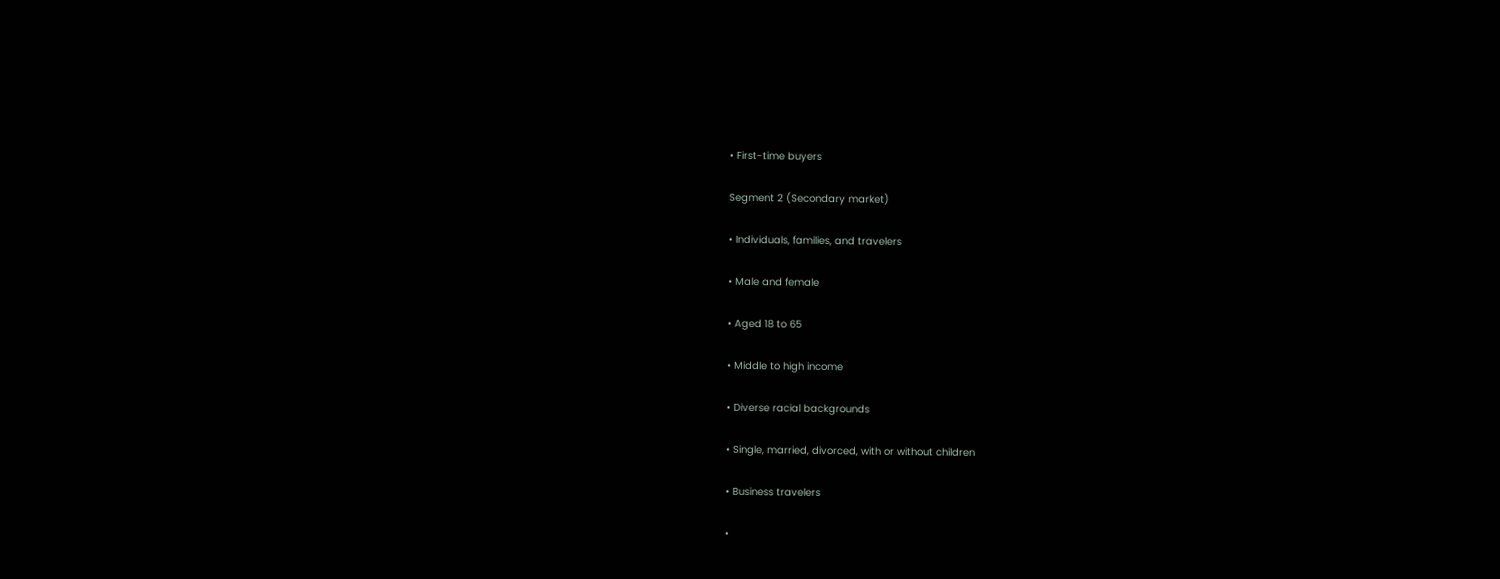• First-time buyers

Segment 2 (Secondary market)

• Individuals, families, and travelers

• Male and female

• Aged 18 to 65

• Middle to high income

• Diverse racial backgrounds

• Single, married, divorced, with or without children

• Business travelers

•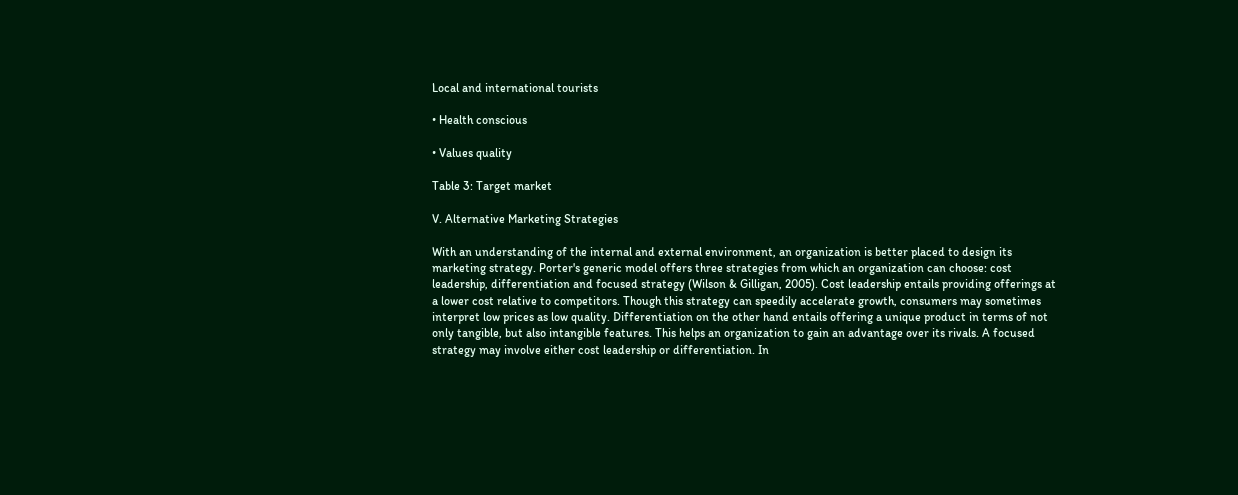Local and international tourists

• Health conscious

• Values quality

Table 3: Target market

V. Alternative Marketing Strategies

With an understanding of the internal and external environment, an organization is better placed to design its marketing strategy. Porter's generic model offers three strategies from which an organization can choose: cost leadership, differentiation and focused strategy (Wilson & Gilligan, 2005). Cost leadership entails providing offerings at a lower cost relative to competitors. Though this strategy can speedily accelerate growth, consumers may sometimes interpret low prices as low quality. Differentiation on the other hand entails offering a unique product in terms of not only tangible, but also intangible features. This helps an organization to gain an advantage over its rivals. A focused strategy may involve either cost leadership or differentiation. In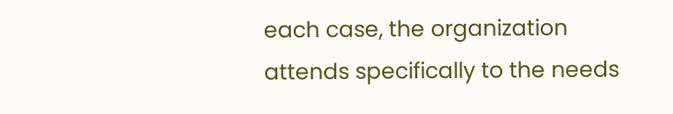each case, the organization attends specifically to the needs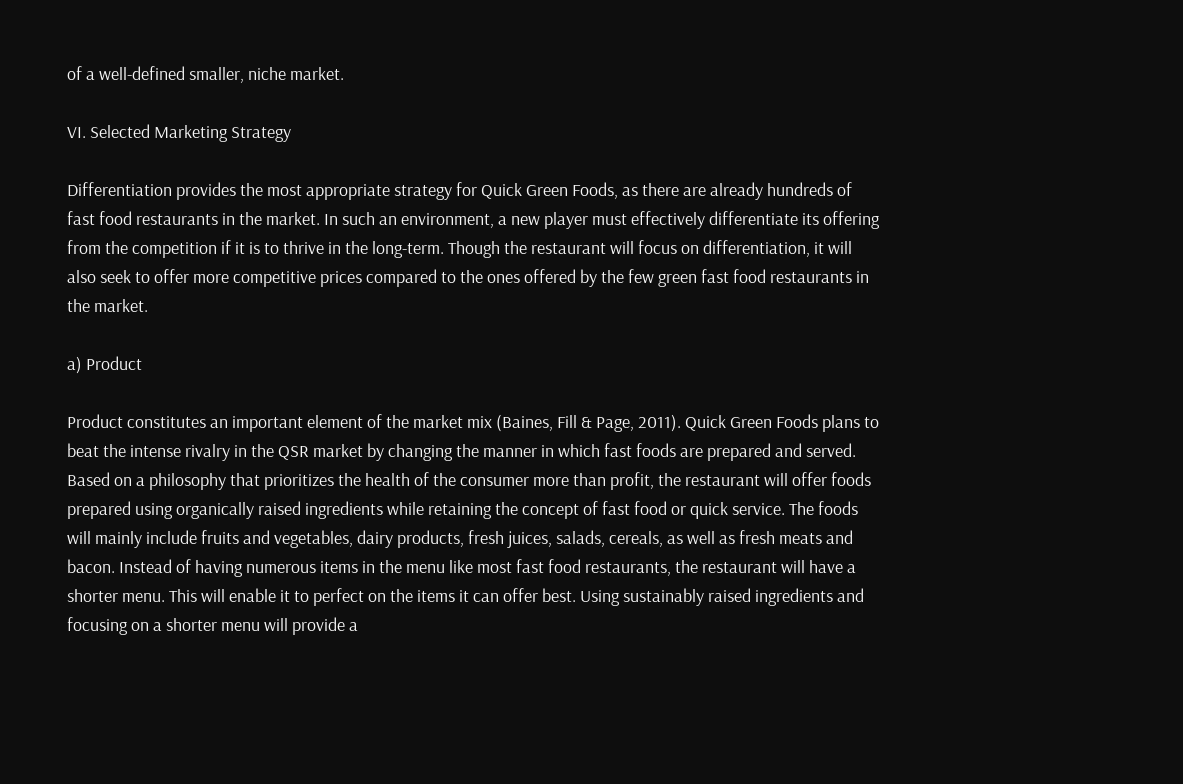of a well-defined smaller, niche market.

VI. Selected Marketing Strategy

Differentiation provides the most appropriate strategy for Quick Green Foods, as there are already hundreds of fast food restaurants in the market. In such an environment, a new player must effectively differentiate its offering from the competition if it is to thrive in the long-term. Though the restaurant will focus on differentiation, it will also seek to offer more competitive prices compared to the ones offered by the few green fast food restaurants in the market.

a) Product

Product constitutes an important element of the market mix (Baines, Fill & Page, 2011). Quick Green Foods plans to beat the intense rivalry in the QSR market by changing the manner in which fast foods are prepared and served. Based on a philosophy that prioritizes the health of the consumer more than profit, the restaurant will offer foods prepared using organically raised ingredients while retaining the concept of fast food or quick service. The foods will mainly include fruits and vegetables, dairy products, fresh juices, salads, cereals, as well as fresh meats and bacon. Instead of having numerous items in the menu like most fast food restaurants, the restaurant will have a shorter menu. This will enable it to perfect on the items it can offer best. Using sustainably raised ingredients and focusing on a shorter menu will provide a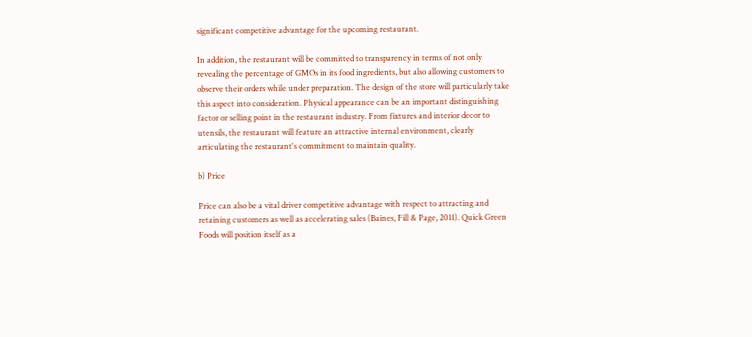significant competitive advantage for the upcoming restaurant.

In addition, the restaurant will be committed to transparency in terms of not only revealing the percentage of GMOs in its food ingredients, but also allowing customers to observe their orders while under preparation. The design of the store will particularly take this aspect into consideration. Physical appearance can be an important distinguishing factor or selling point in the restaurant industry. From fixtures and interior decor to utensils, the restaurant will feature an attractive internal environment, clearly articulating the restaurant's commitment to maintain quality.

b) Price

Price can also be a vital driver competitive advantage with respect to attracting and retaining customers as well as accelerating sales (Baines, Fill & Page, 2011). Quick Green Foods will position itself as a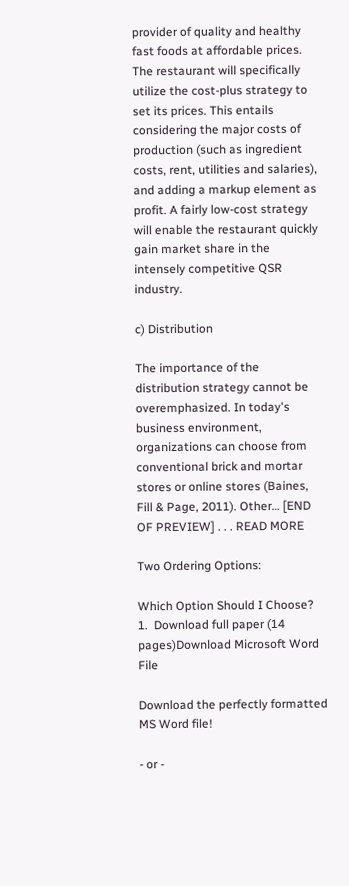provider of quality and healthy fast foods at affordable prices. The restaurant will specifically utilize the cost-plus strategy to set its prices. This entails considering the major costs of production (such as ingredient costs, rent, utilities and salaries), and adding a markup element as profit. A fairly low-cost strategy will enable the restaurant quickly gain market share in the intensely competitive QSR industry.

c) Distribution

The importance of the distribution strategy cannot be overemphasized. In today's business environment, organizations can choose from conventional brick and mortar stores or online stores (Baines, Fill & Page, 2011). Other… [END OF PREVIEW] . . . READ MORE

Two Ordering Options:

Which Option Should I Choose?
1.  Download full paper (14 pages)Download Microsoft Word File

Download the perfectly formatted MS Word file!

- or -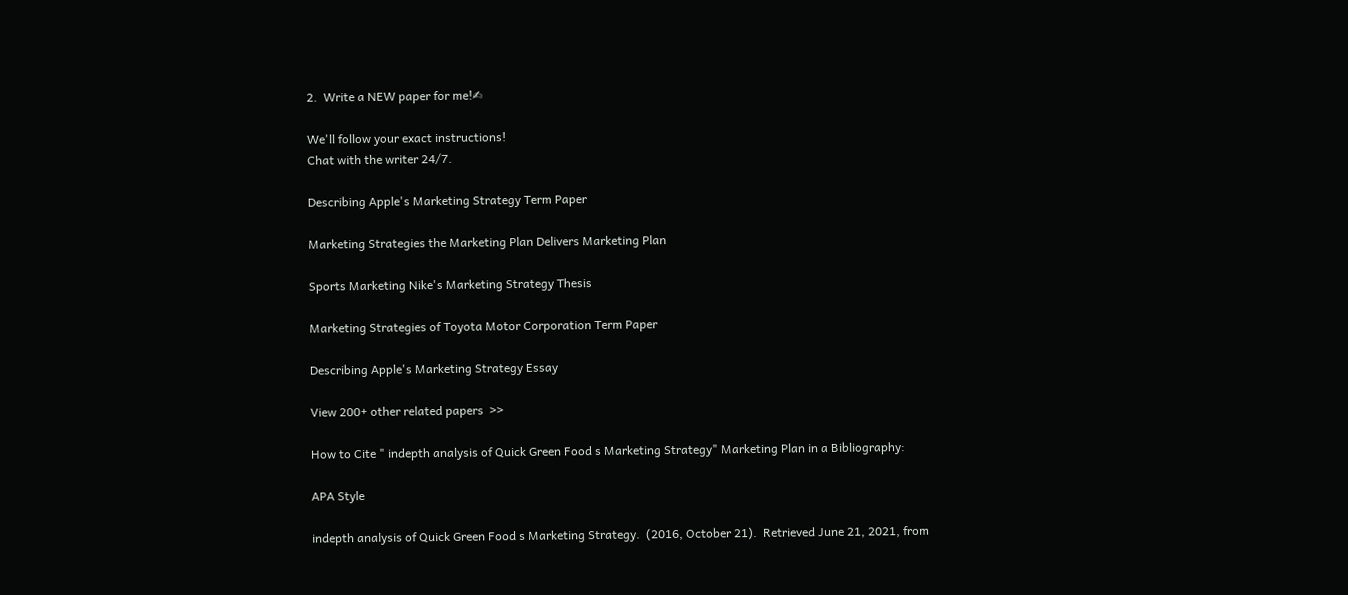2.  Write a NEW paper for me!✍

We'll follow your exact instructions!
Chat with the writer 24/7.

Describing Apple's Marketing Strategy Term Paper

Marketing Strategies the Marketing Plan Delivers Marketing Plan

Sports Marketing Nike's Marketing Strategy Thesis

Marketing Strategies of Toyota Motor Corporation Term Paper

Describing Apple's Marketing Strategy Essay

View 200+ other related papers  >>

How to Cite " indepth analysis of Quick Green Food s Marketing Strategy" Marketing Plan in a Bibliography:

APA Style

indepth analysis of Quick Green Food s Marketing Strategy.  (2016, October 21).  Retrieved June 21, 2021, from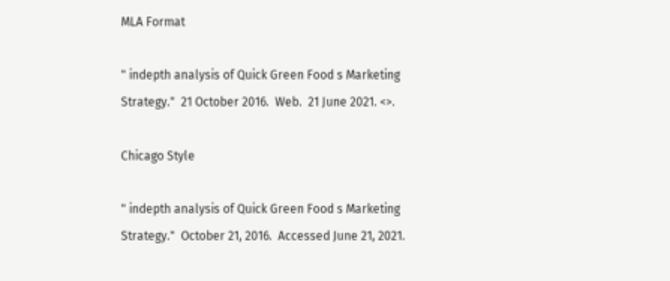MLA Format

" indepth analysis of Quick Green Food s Marketing Strategy."  21 October 2016.  Web.  21 June 2021. <>.

Chicago Style

" indepth analysis of Quick Green Food s Marketing Strategy."  October 21, 2016.  Accessed June 21, 2021.